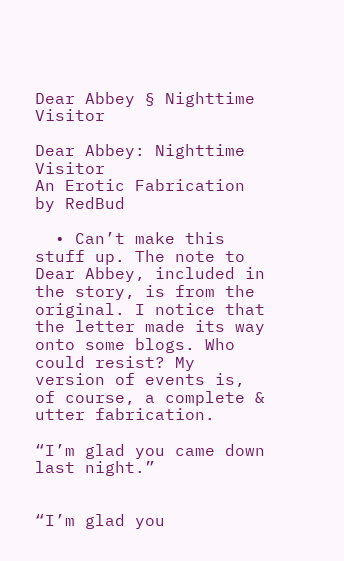Dear Abbey § Nighttime Visitor

Dear Abbey: Nighttime Visitor
An Erotic Fabrication by RedBud

  • Can’t make this stuff up. The note to Dear Abbey, included in the story, is from the original. I notice that the letter made its way onto some blogs. Who could resist? My version of events is, of course, a complete & utter fabrication.

“I’m glad you came down last night.”


“I’m glad you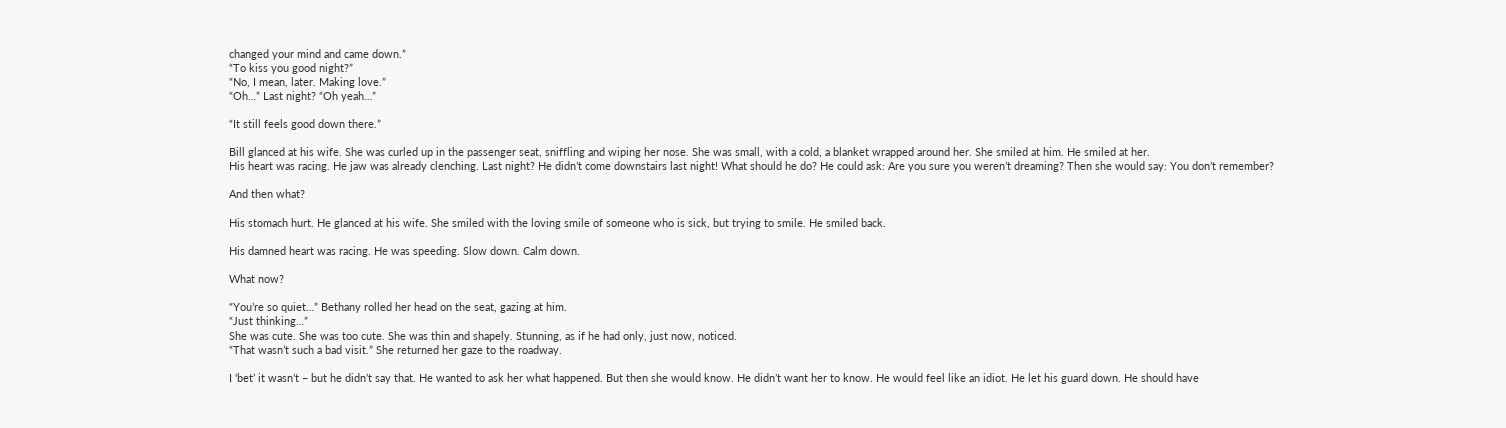changed your mind and came down.”
“To kiss you good night?”
“No, I mean, later. Making love.”
“Oh…” Last night? “Oh yeah…”

“It still feels good down there.”

Bill glanced at his wife. She was curled up in the passenger seat, sniffling and wiping her nose. She was small, with a cold, a blanket wrapped around her. She smiled at him. He smiled at her.
His heart was racing. He jaw was already clenching. Last night? He didn’t come downstairs last night! What should he do? He could ask: Are you sure you weren’t dreaming? Then she would say: You don’t remember?

And then what?

His stomach hurt. He glanced at his wife. She smiled with the loving smile of someone who is sick, but trying to smile. He smiled back.

His damned heart was racing. He was speeding. Slow down. Calm down.

What now?

“You’re so quiet…” Bethany rolled her head on the seat, gazing at him.
“Just thinking…”
She was cute. She was too cute. She was thin and shapely. Stunning, as if he had only, just now, noticed.
“That wasn’t such a bad visit.” She returned her gaze to the roadway.

I ‘bet’ it wasn’t – but he didn’t say that. He wanted to ask her what happened. But then she would know. He didn’t want her to know. He would feel like an idiot. He let his guard down. He should have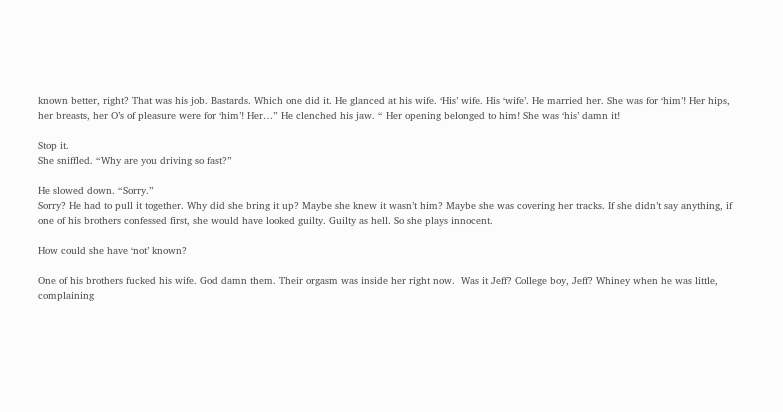known better, right? That was his job. Bastards. Which one did it. He glanced at his wife. ‘His’ wife. His ‘wife’. He married her. She was for ‘him’! Her hips, her breasts, her O’s of pleasure were for ‘him’! Her…” He clenched his jaw. “ Her opening belonged to him! She was ‘his’ damn it!

Stop it.
She sniffled. “Why are you driving so fast?”

He slowed down. “Sorry.”
Sorry? He had to pull it together. Why did she bring it up? Maybe she knew it wasn’t him? Maybe she was covering her tracks. If she didn’t say anything, if one of his brothers confessed first, she would have looked guilty. Guilty as hell. So she plays innocent.

How could she have ‘not’ known?

One of his brothers fucked his wife. God damn them. Their orgasm was inside her right now.  Was it Jeff? College boy, Jeff? Whiney when he was little, complaining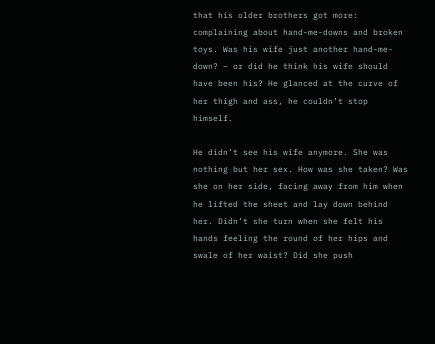that his older brothers got more: complaining about hand-me-downs and broken toys. Was his wife just another hand-me-down? – or did he think his wife should have been his? He glanced at the curve of her thigh and ass, he couldn’t stop himself.

He didn’t see his wife anymore. She was nothing but her sex. How was she taken? Was she on her side, facing away from him when he lifted the sheet and lay down behind her. Didn’t she turn when she felt his hands feeling the round of her hips and swale of her waist? Did she push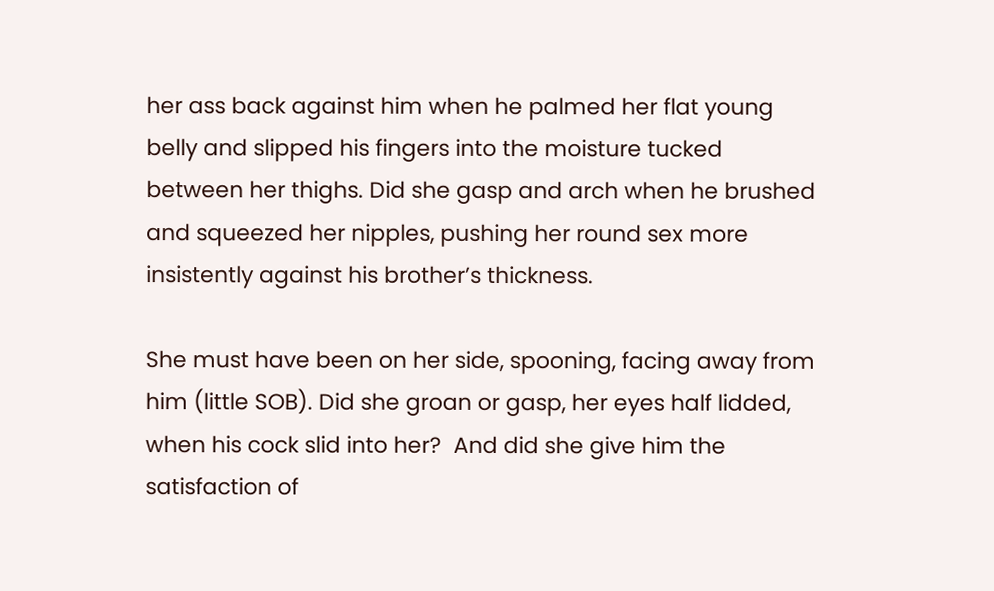her ass back against him when he palmed her flat young belly and slipped his fingers into the moisture tucked between her thighs. Did she gasp and arch when he brushed and squeezed her nipples, pushing her round sex more insistently against his brother’s thickness.

She must have been on her side, spooning, facing away from him (little SOB). Did she groan or gasp, her eyes half lidded, when his cock slid into her?  And did she give him the satisfaction of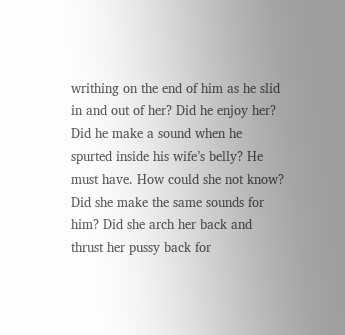writhing on the end of him as he slid in and out of her? Did he enjoy her? Did he make a sound when he spurted inside his wife’s belly? He must have. How could she not know? Did she make the same sounds for him? Did she arch her back and thrust her pussy back for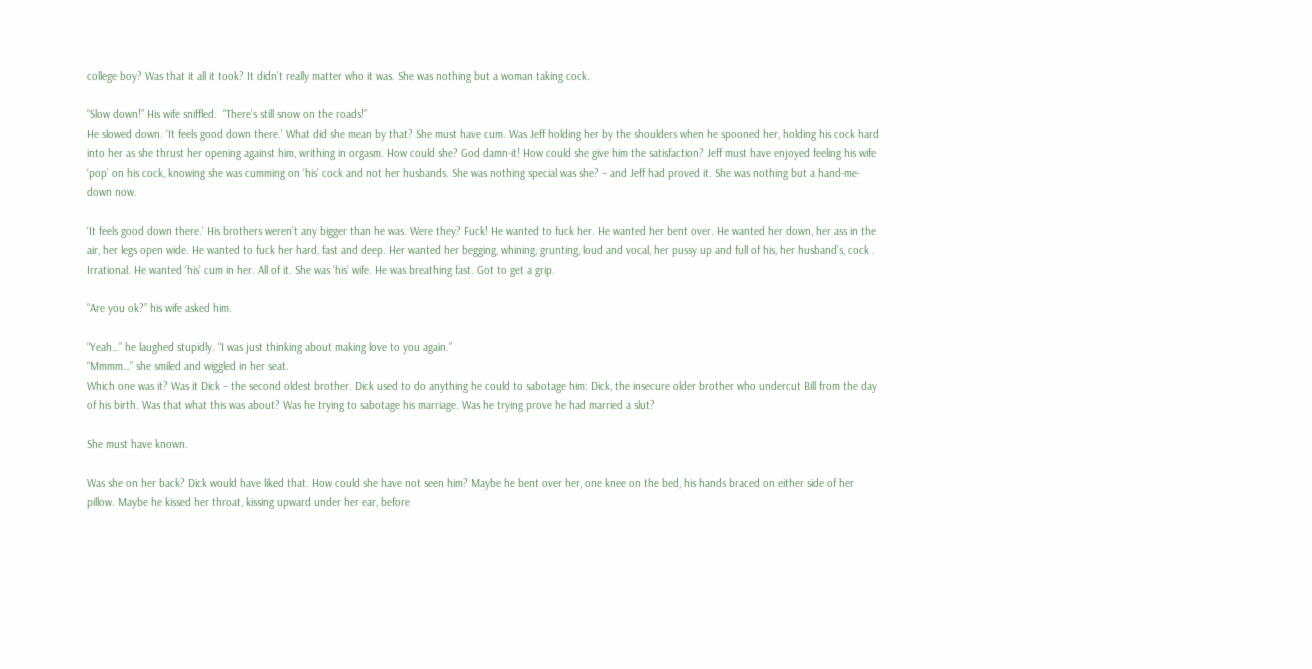college boy? Was that it all it took? It didn’t really matter who it was. She was nothing but a woman taking cock.

“Slow down!” His wife sniffled.  “There’s still snow on the roads!”
He slowed down. ‘It feels good down there.’ What did she mean by that? She must have cum. Was Jeff holding her by the shoulders when he spooned her, holding his cock hard into her as she thrust her opening against him, writhing in orgasm. How could she? God damn-it! How could she give him the satisfaction? Jeff must have enjoyed feeling his wife ‘pop’ on his cock, knowing she was cumming on ‘his’ cock and not her husbands. She was nothing special was she? – and Jeff had proved it. She was nothing but a hand-me-down now.

‘It feels good down there.’ His brothers weren’t any bigger than he was. Were they? Fuck! He wanted to fuck her. He wanted her bent over. He wanted her down, her ass in the air, her legs open wide. He wanted to fuck her hard, fast and deep. Her wanted her begging, whining, grunting, loud and vocal, her pussy up and full of his, her husband’s, cock . Irrational. He wanted ‘his’ cum in her. All of it. She was ‘his’ wife. He was breathing fast. Got to get a grip.

“Are you ok?” his wife asked him.

“Yeah…” he laughed stupidly. “I was just thinking about making love to you again.”
“Mmmm…” she smiled and wiggled in her seat.
Which one was it? Was it Dick – the second oldest brother. Dick used to do anything he could to sabotage him: Dick, the insecure older brother who undercut Bill from the day of his birth. Was that what this was about? Was he trying to sabotage his marriage. Was he trying prove he had married a slut?

She must have known.

Was she on her back? Dick would have liked that. How could she have not seen him? Maybe he bent over her, one knee on the bed, his hands braced on either side of her pillow. Maybe he kissed her throat, kissing upward under her ear, before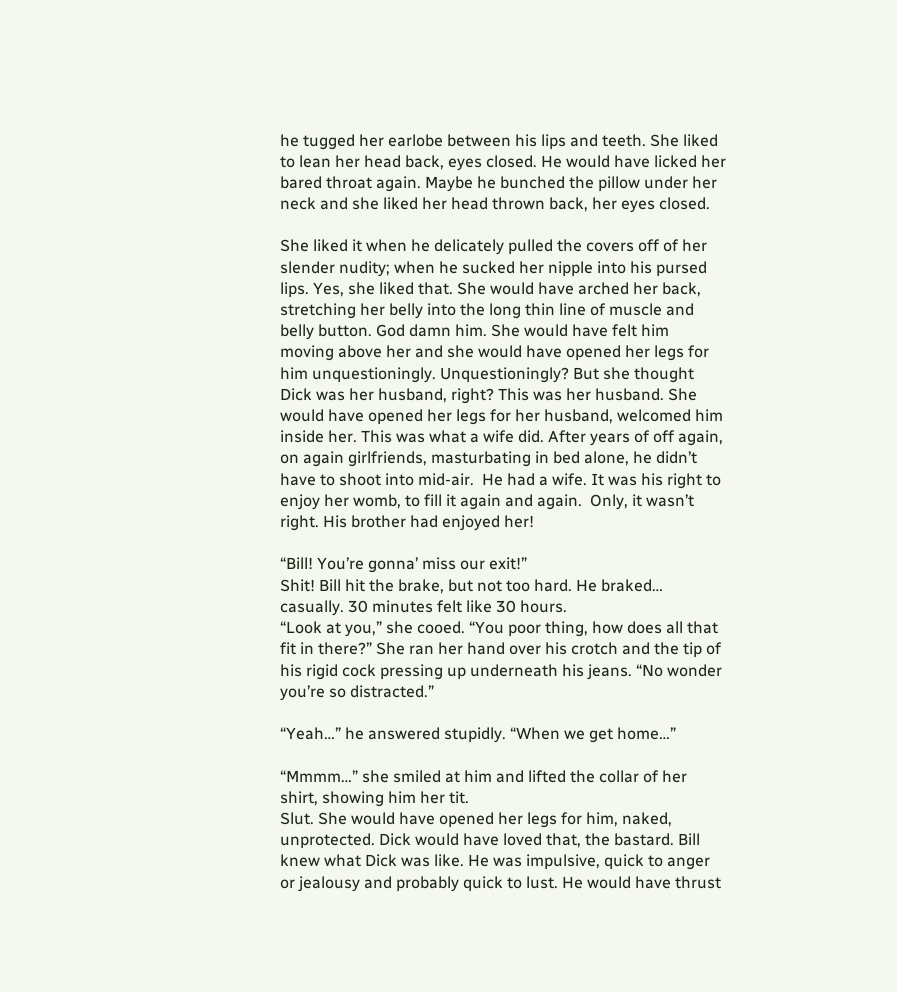he tugged her earlobe between his lips and teeth. She liked to lean her head back, eyes closed. He would have licked her bared throat again. Maybe he bunched the pillow under her neck and she liked her head thrown back, her eyes closed.

She liked it when he delicately pulled the covers off of her slender nudity; when he sucked her nipple into his pursed lips. Yes, she liked that. She would have arched her back, stretching her belly into the long thin line of muscle and belly button. God damn him. She would have felt him moving above her and she would have opened her legs for him unquestioningly. Unquestioningly? But she thought Dick was her husband, right? This was her husband. She would have opened her legs for her husband, welcomed him inside her. This was what a wife did. After years of off again, on again girlfriends, masturbating in bed alone, he didn’t have to shoot into mid-air.  He had a wife. It was his right to enjoy her womb, to fill it again and again.  Only, it wasn’t right. His brother had enjoyed her!

“Bill! You’re gonna’ miss our exit!”
Shit! Bill hit the brake, but not too hard. He braked… casually. 30 minutes felt like 30 hours.
“Look at you,” she cooed. “You poor thing, how does all that fit in there?” She ran her hand over his crotch and the tip of his rigid cock pressing up underneath his jeans. “No wonder you’re so distracted.”

“Yeah…” he answered stupidly. “When we get home…”

“Mmmm…” she smiled at him and lifted the collar of her shirt, showing him her tit.
Slut. She would have opened her legs for him, naked, unprotected. Dick would have loved that, the bastard. Bill knew what Dick was like. He was impulsive, quick to anger or jealousy and probably quick to lust. He would have thrust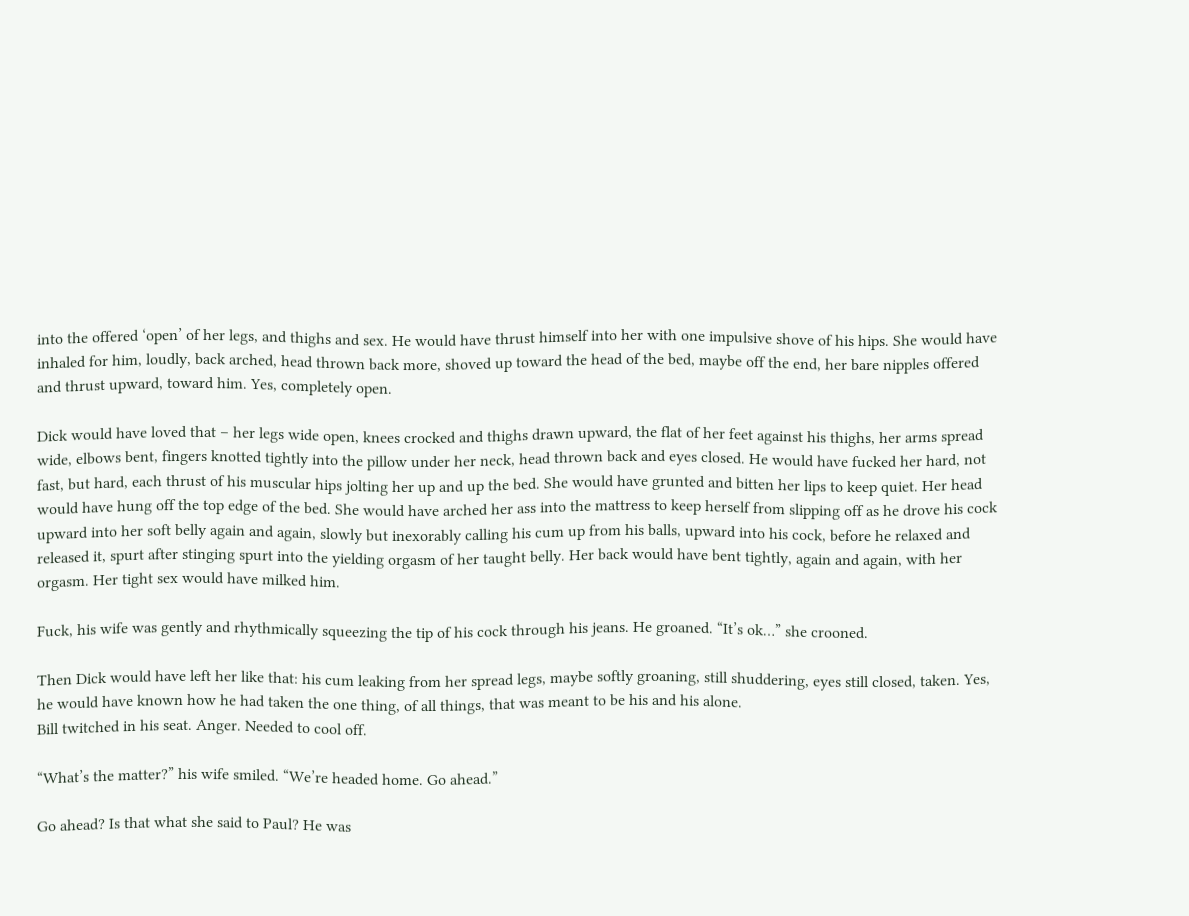into the offered ‘open’ of her legs, and thighs and sex. He would have thrust himself into her with one impulsive shove of his hips. She would have inhaled for him, loudly, back arched, head thrown back more, shoved up toward the head of the bed, maybe off the end, her bare nipples offered and thrust upward, toward him. Yes, completely open.

Dick would have loved that – her legs wide open, knees crocked and thighs drawn upward, the flat of her feet against his thighs, her arms spread wide, elbows bent, fingers knotted tightly into the pillow under her neck, head thrown back and eyes closed. He would have fucked her hard, not fast, but hard, each thrust of his muscular hips jolting her up and up the bed. She would have grunted and bitten her lips to keep quiet. Her head would have hung off the top edge of the bed. She would have arched her ass into the mattress to keep herself from slipping off as he drove his cock upward into her soft belly again and again, slowly but inexorably calling his cum up from his balls, upward into his cock, before he relaxed and released it, spurt after stinging spurt into the yielding orgasm of her taught belly. Her back would have bent tightly, again and again, with her orgasm. Her tight sex would have milked him.

Fuck, his wife was gently and rhythmically squeezing the tip of his cock through his jeans. He groaned. “It’s ok…” she crooned.

Then Dick would have left her like that: his cum leaking from her spread legs, maybe softly groaning, still shuddering, eyes still closed, taken. Yes, he would have known how he had taken the one thing, of all things, that was meant to be his and his alone.
Bill twitched in his seat. Anger. Needed to cool off.

“What’s the matter?” his wife smiled. “We’re headed home. Go ahead.”

Go ahead? Is that what she said to Paul? He was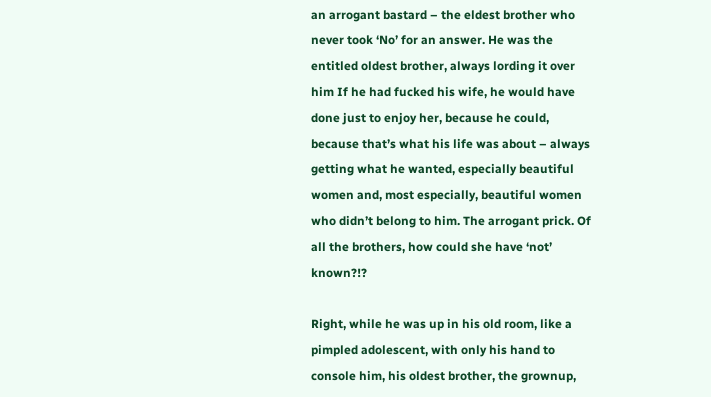an arrogant bastard – the eldest brother who  never took ‘No’ for an answer. He was the entitled oldest brother, always lording it over him If he had fucked his wife, he would have done just to enjoy her, because he could, because that’s what his life was about – always getting what he wanted, especially beautiful women and, most especially, beautiful women who didn’t belong to him. The arrogant prick. Of all the brothers, how could she have ‘not’ known?!?

Right, while he was up in his old room, like a pimpled adolescent, with only his hand to console him, his oldest brother, the grownup,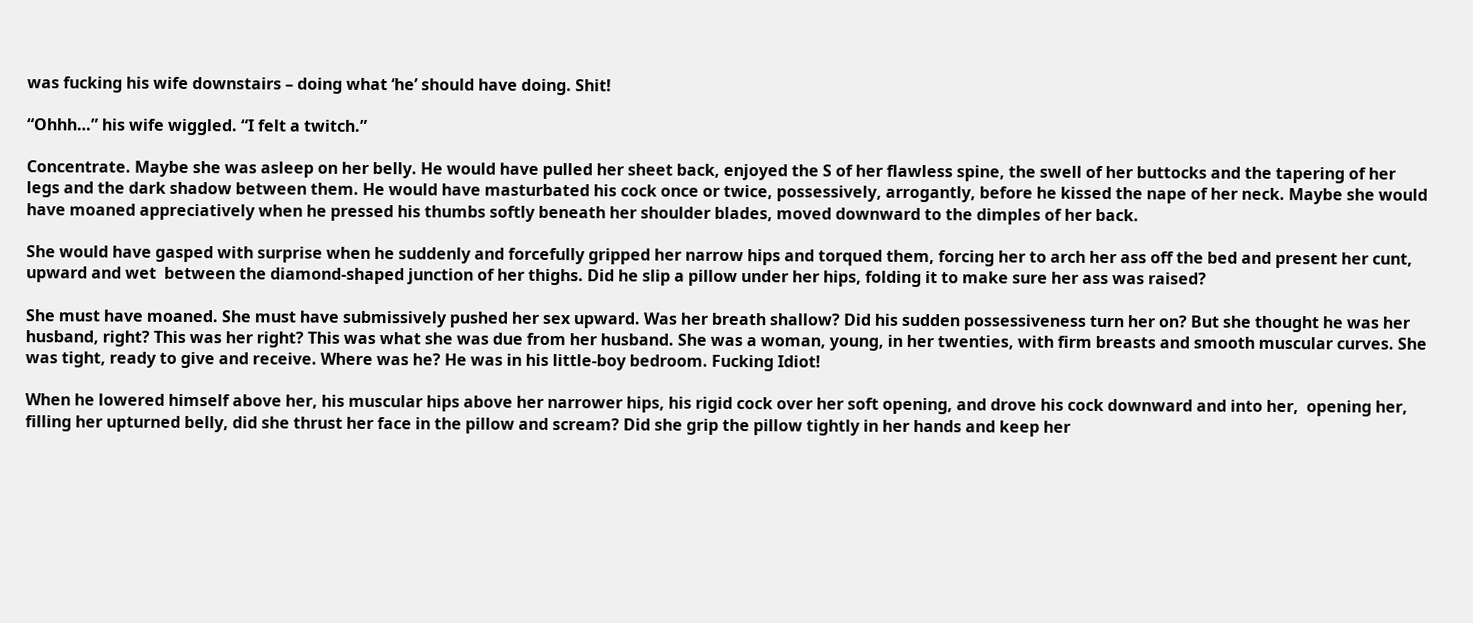was fucking his wife downstairs – doing what ‘he’ should have doing. Shit!

“Ohhh…” his wife wiggled. “I felt a twitch.”

Concentrate. Maybe she was asleep on her belly. He would have pulled her sheet back, enjoyed the S of her flawless spine, the swell of her buttocks and the tapering of her legs and the dark shadow between them. He would have masturbated his cock once or twice, possessively, arrogantly, before he kissed the nape of her neck. Maybe she would have moaned appreciatively when he pressed his thumbs softly beneath her shoulder blades, moved downward to the dimples of her back.

She would have gasped with surprise when he suddenly and forcefully gripped her narrow hips and torqued them, forcing her to arch her ass off the bed and present her cunt, upward and wet  between the diamond-shaped junction of her thighs. Did he slip a pillow under her hips, folding it to make sure her ass was raised?

She must have moaned. She must have submissively pushed her sex upward. Was her breath shallow? Did his sudden possessiveness turn her on? But she thought he was her husband, right? This was her right? This was what she was due from her husband. She was a woman, young, in her twenties, with firm breasts and smooth muscular curves. She was tight, ready to give and receive. Where was he? He was in his little-boy bedroom. Fucking Idiot!

When he lowered himself above her, his muscular hips above her narrower hips, his rigid cock over her soft opening, and drove his cock downward and into her,  opening her, filling her upturned belly, did she thrust her face in the pillow and scream? Did she grip the pillow tightly in her hands and keep her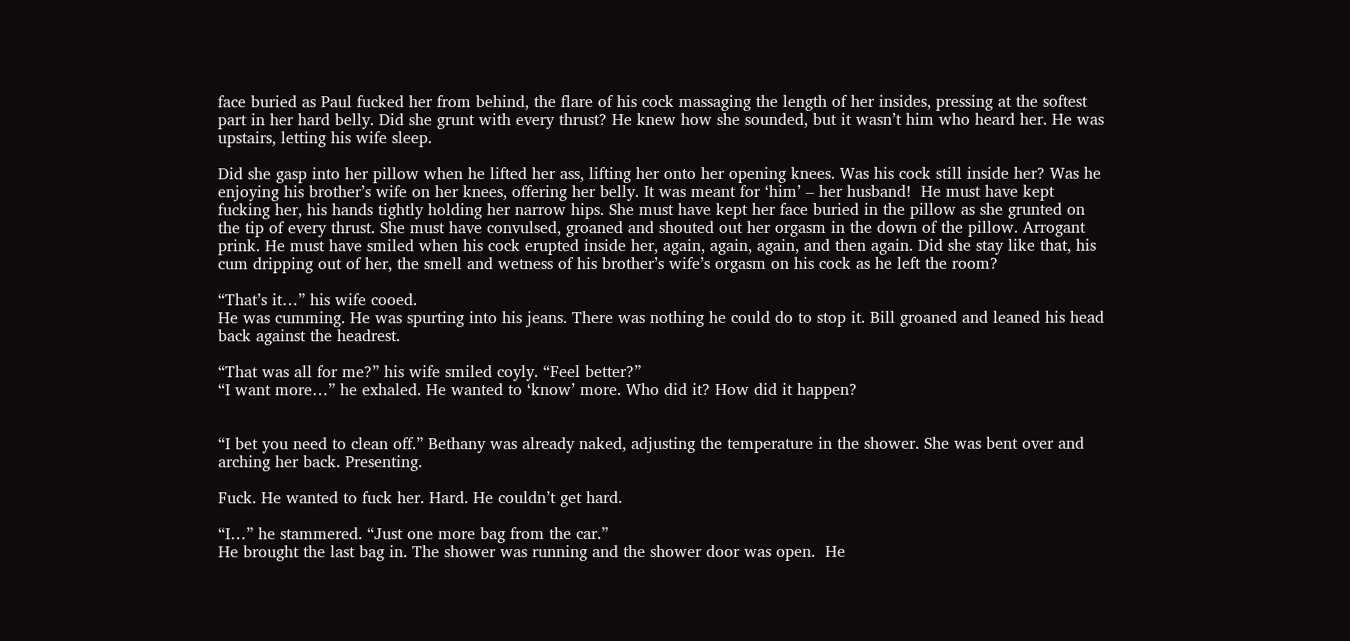face buried as Paul fucked her from behind, the flare of his cock massaging the length of her insides, pressing at the softest part in her hard belly. Did she grunt with every thrust? He knew how she sounded, but it wasn’t him who heard her. He was upstairs, letting his wife sleep.

Did she gasp into her pillow when he lifted her ass, lifting her onto her opening knees. Was his cock still inside her? Was he enjoying his brother’s wife on her knees, offering her belly. It was meant for ‘him’ – her husband!  He must have kept fucking her, his hands tightly holding her narrow hips. She must have kept her face buried in the pillow as she grunted on the tip of every thrust. She must have convulsed, groaned and shouted out her orgasm in the down of the pillow. Arrogant prink. He must have smiled when his cock erupted inside her, again, again, again, and then again. Did she stay like that, his cum dripping out of her, the smell and wetness of his brother’s wife’s orgasm on his cock as he left the room?

“That’s it…” his wife cooed.
He was cumming. He was spurting into his jeans. There was nothing he could do to stop it. Bill groaned and leaned his head back against the headrest.

“That was all for me?” his wife smiled coyly. “Feel better?”
“I want more…” he exhaled. He wanted to ‘know’ more. Who did it? How did it happen?


“I bet you need to clean off.” Bethany was already naked, adjusting the temperature in the shower. She was bent over and arching her back. Presenting.

Fuck. He wanted to fuck her. Hard. He couldn’t get hard.

“I…” he stammered. “Just one more bag from the car.”
He brought the last bag in. The shower was running and the shower door was open.  He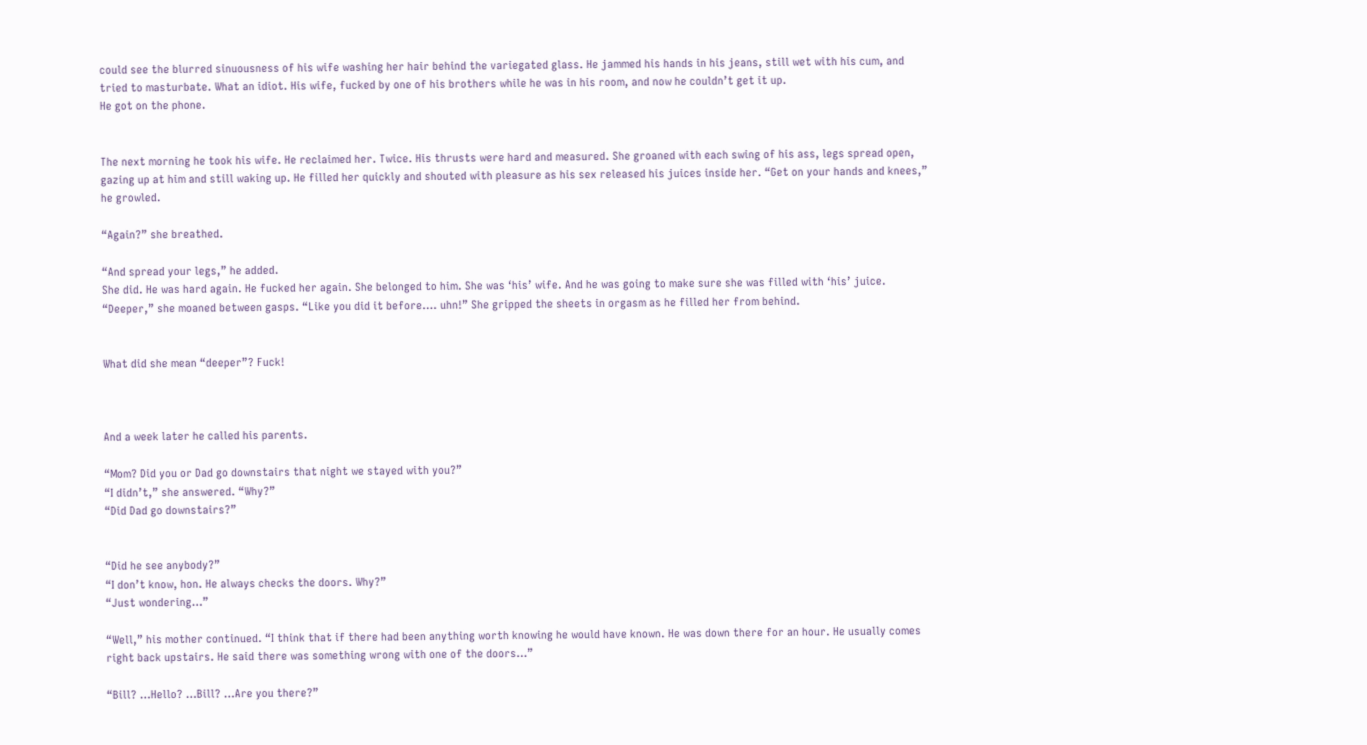could see the blurred sinuousness of his wife washing her hair behind the variegated glass. He jammed his hands in his jeans, still wet with his cum, and tried to masturbate. What an idiot. His wife, fucked by one of his brothers while he was in his room, and now he couldn’t get it up.
He got on the phone.


The next morning he took his wife. He reclaimed her. Twice. His thrusts were hard and measured. She groaned with each swing of his ass, legs spread open, gazing up at him and still waking up. He filled her quickly and shouted with pleasure as his sex released his juices inside her. “Get on your hands and knees,” he growled.

“Again?” she breathed.

“And spread your legs,” he added.
She did. He was hard again. He fucked her again. She belonged to him. She was ‘his’ wife. And he was going to make sure she was filled with ‘his’ juice. “Deeper,” she moaned between gasps. “Like you did it before…. uhn!” She gripped the sheets in orgasm as he filled her from behind.


What did she mean “deeper”? Fuck!



And a week later he called his parents.

“Mom? Did you or Dad go downstairs that night we stayed with you?”
“I didn’t,” she answered. “Why?”
“Did Dad go downstairs?”


“Did he see anybody?”
“I don’t know, hon. He always checks the doors. Why?”
“Just wondering…”

“Well,” his mother continued. “I think that if there had been anything worth knowing he would have known. He was down there for an hour. He usually comes right back upstairs. He said there was something wrong with one of the doors…”

“Bill? …Hello? …Bill? …Are you there?”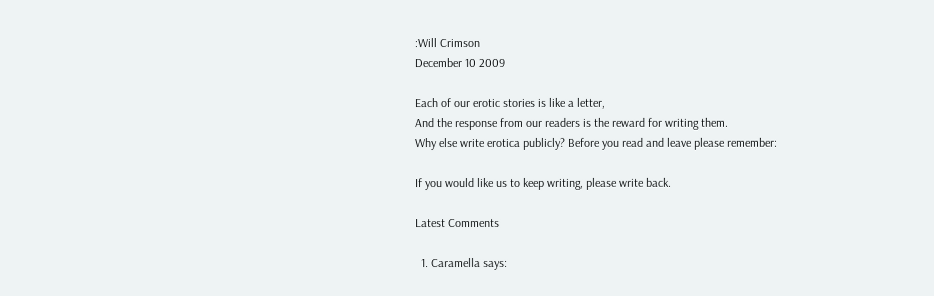:Will Crimson
December 10 2009

Each of our erotic stories is like a letter,
And the response from our readers is the reward for writing them.
Why else write erotica publicly? Before you read and leave please remember:

If you would like us to keep writing, please write back.

Latest Comments

  1. Caramella says: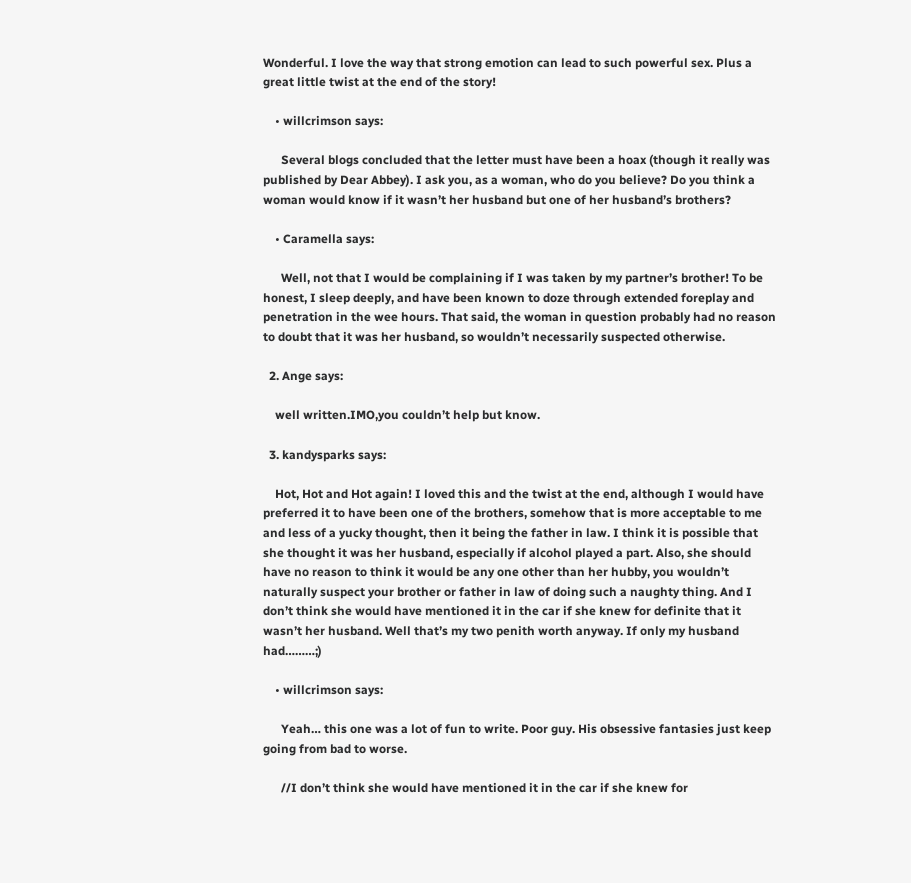Wonderful. I love the way that strong emotion can lead to such powerful sex. Plus a great little twist at the end of the story!

    • willcrimson says:

      Several blogs concluded that the letter must have been a hoax (though it really was published by Dear Abbey). I ask you, as a woman, who do you believe? Do you think a woman would know if it wasn’t her husband but one of her husband’s brothers?

    • Caramella says:

      Well, not that I would be complaining if I was taken by my partner’s brother! To be honest, I sleep deeply, and have been known to doze through extended foreplay and penetration in the wee hours. That said, the woman in question probably had no reason to doubt that it was her husband, so wouldn’t necessarily suspected otherwise.

  2. Ange says:

    well written.IMO,you couldn’t help but know.

  3. kandysparks says:

    Hot, Hot and Hot again! I loved this and the twist at the end, although I would have preferred it to have been one of the brothers, somehow that is more acceptable to me and less of a yucky thought, then it being the father in law. I think it is possible that she thought it was her husband, especially if alcohol played a part. Also, she should have no reason to think it would be any one other than her hubby, you wouldn’t naturally suspect your brother or father in law of doing such a naughty thing. And I don’t think she would have mentioned it in the car if she knew for definite that it wasn’t her husband. Well that’s my two penith worth anyway. If only my husband had………;)

    • willcrimson says:

      Yeah… this one was a lot of fun to write. Poor guy. His obsessive fantasies just keep going from bad to worse.

      //I don’t think she would have mentioned it in the car if she knew for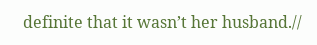definite that it wasn’t her husband.//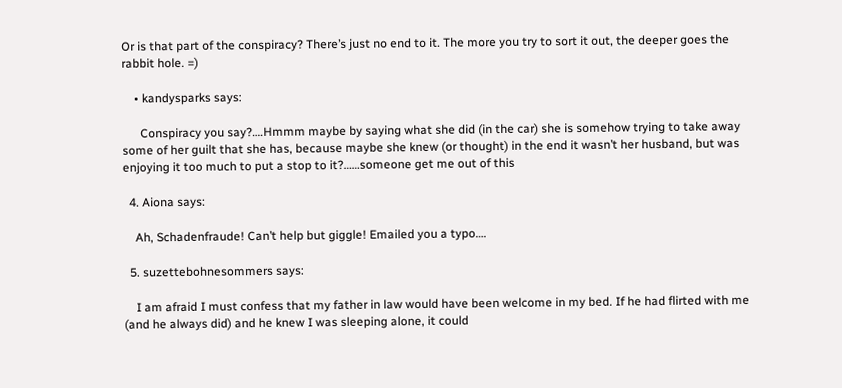Or is that part of the conspiracy? There’s just no end to it. The more you try to sort it out, the deeper goes the rabbit hole. =)

    • kandysparks says:

      Conspiracy you say?….Hmmm maybe by saying what she did (in the car) she is somehow trying to take away some of her guilt that she has, because maybe she knew (or thought) in the end it wasn’t her husband, but was enjoying it too much to put a stop to it?……someone get me out of this

  4. Aiona says:

    Ah, Schadenfraude! Can’t help but giggle! Emailed you a typo….

  5. suzettebohnesommers says:

    I am afraid I must confess that my father in law would have been welcome in my bed. If he had flirted with me (and he always did) and he knew I was sleeping alone, it could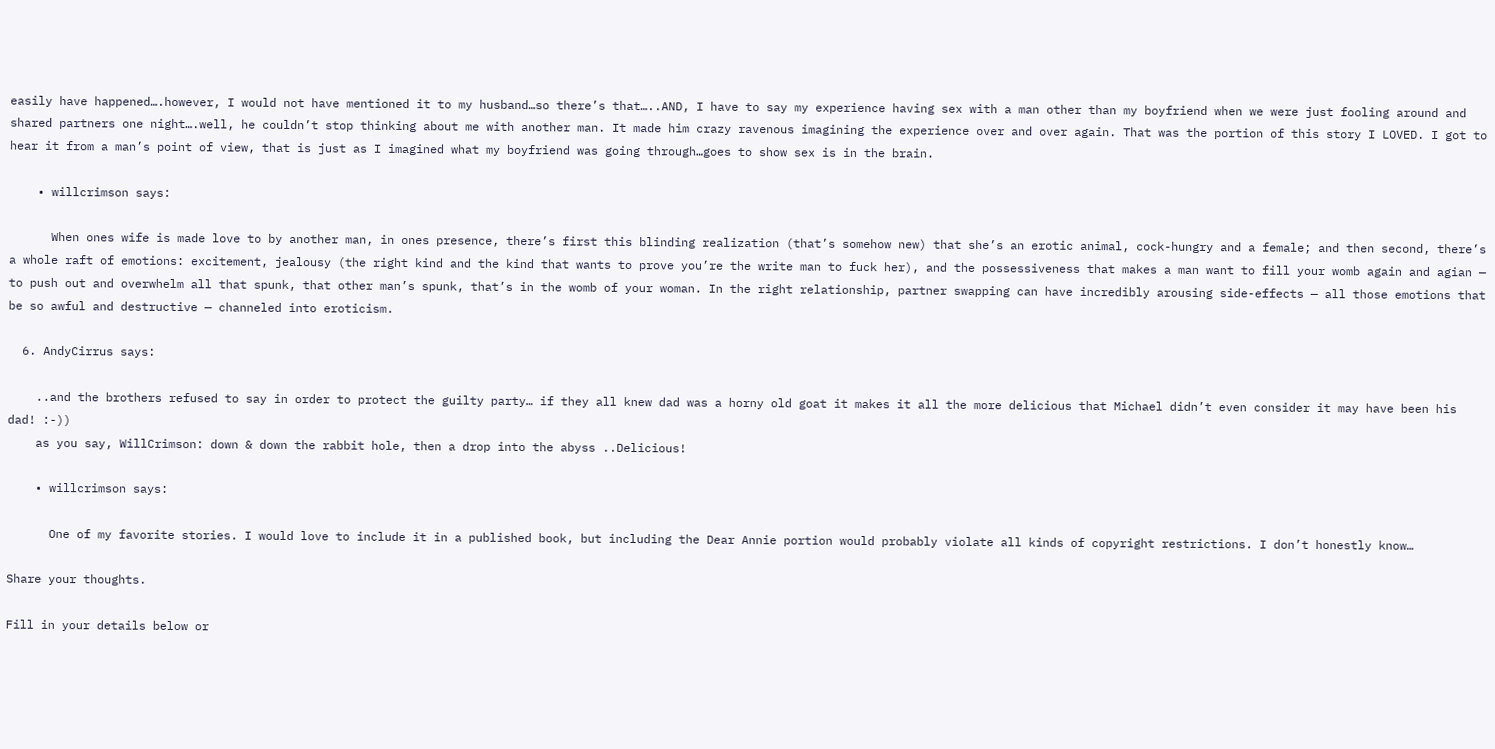easily have happened….however, I would not have mentioned it to my husband…so there’s that…..AND, I have to say my experience having sex with a man other than my boyfriend when we were just fooling around and shared partners one night….well, he couldn’t stop thinking about me with another man. It made him crazy ravenous imagining the experience over and over again. That was the portion of this story I LOVED. I got to hear it from a man’s point of view, that is just as I imagined what my boyfriend was going through…goes to show sex is in the brain.

    • willcrimson says:

      When ones wife is made love to by another man, in ones presence, there’s first this blinding realization (that’s somehow new) that she’s an erotic animal, cock-hungry and a female; and then second, there’s a whole raft of emotions: excitement, jealousy (the right kind and the kind that wants to prove you’re the write man to fuck her), and the possessiveness that makes a man want to fill your womb again and agian — to push out and overwhelm all that spunk, that other man’s spunk, that’s in the womb of your woman. In the right relationship, partner swapping can have incredibly arousing side-effects — all those emotions that be so awful and destructive — channeled into eroticism.

  6. AndyCirrus says:

    ..and the brothers refused to say in order to protect the guilty party… if they all knew dad was a horny old goat it makes it all the more delicious that Michael didn’t even consider it may have been his dad! :-))
    as you say, WillCrimson: down & down the rabbit hole, then a drop into the abyss ..Delicious!

    • willcrimson says:

      One of my favorite stories. I would love to include it in a published book, but including the Dear Annie portion would probably violate all kinds of copyright restrictions. I don’t honestly know…

Share your thoughts.

Fill in your details below or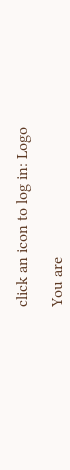click an icon to log in: Logo

You are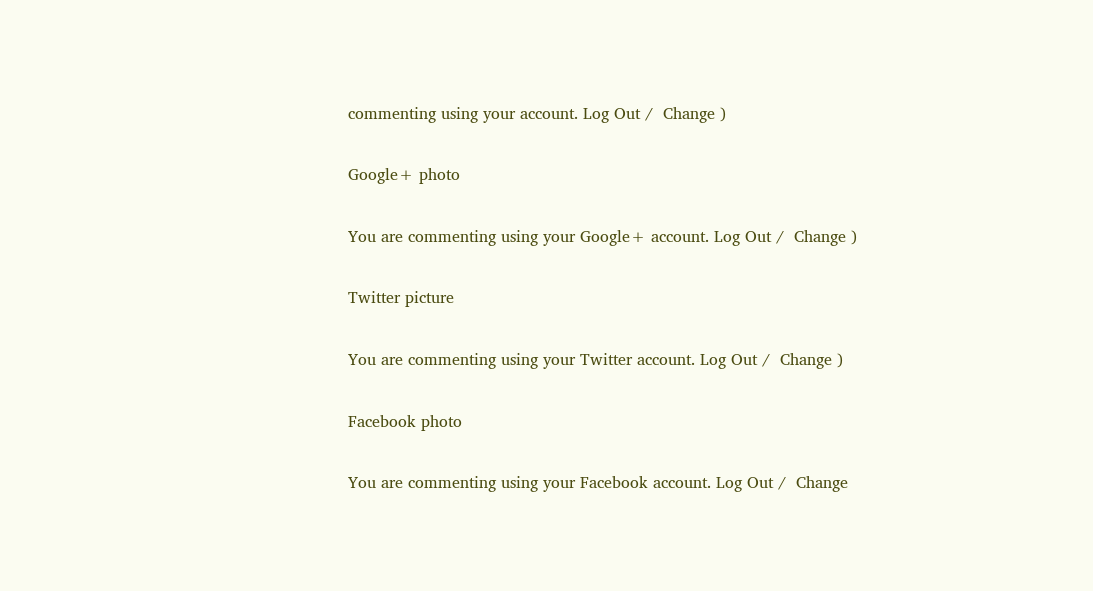commenting using your account. Log Out /  Change )

Google+ photo

You are commenting using your Google+ account. Log Out /  Change )

Twitter picture

You are commenting using your Twitter account. Log Out /  Change )

Facebook photo

You are commenting using your Facebook account. Log Out /  Change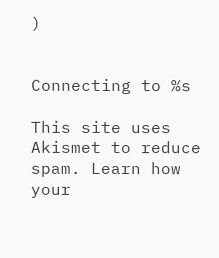)


Connecting to %s

This site uses Akismet to reduce spam. Learn how your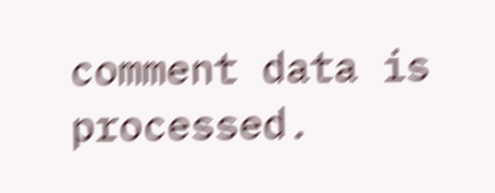comment data is processed.